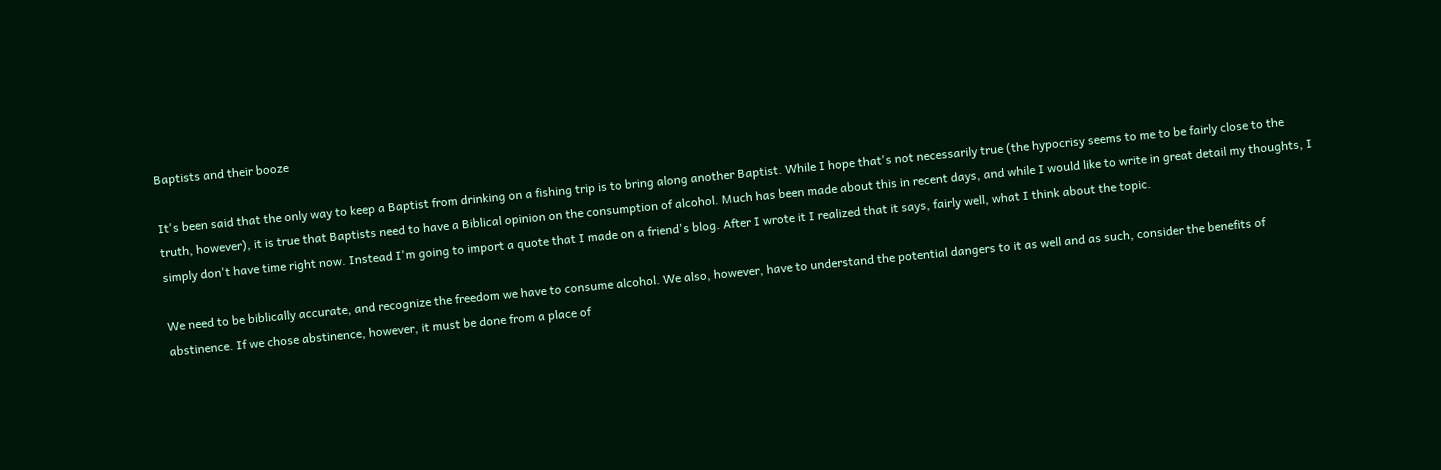Baptists and their booze

It's been said that the only way to keep a Baptist from drinking on a fishing trip is to bring along another Baptist. While I hope that's not necessarily true (the hypocrisy seems to me to be fairly close to the truth, however), it is true that Baptists need to have a Biblical opinion on the consumption of alcohol. Much has been made about this in recent days, and while I would like to write in great detail my thoughts, I simply don't have time right now. Instead I'm going to import a quote that I made on a friend's blog. After I wrote it I realized that it says, fairly well, what I think about the topic.

We need to be biblically accurate, and recognize the freedom we have to consume alcohol. We also, however, have to understand the potential dangers to it as well and as such, consider the benefits of abstinence. If we chose abstinence, however, it must be done from a place of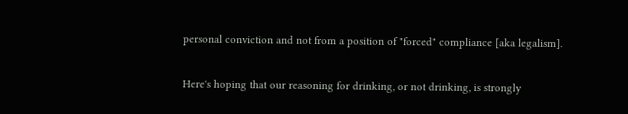personal conviction and not from a position of "forced" compliance [aka legalism].

Here's hoping that our reasoning for drinking, or not drinking, is strongly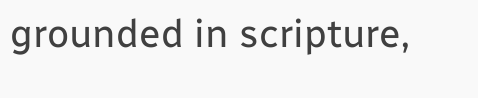grounded in scripture,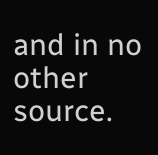and in no other source.